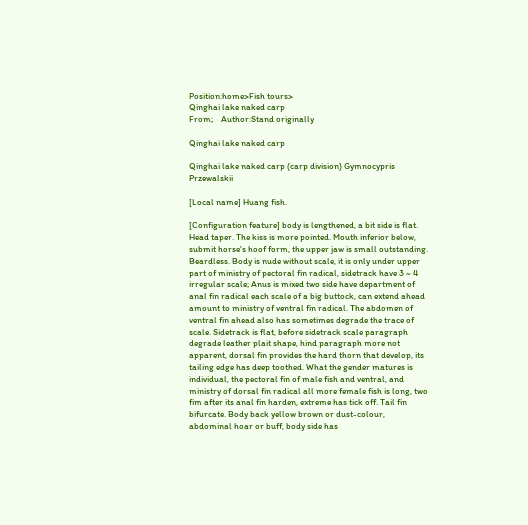Position:home>Fish tours>
Qinghai lake naked carp
From;    Author:Stand originally

Qinghai lake naked carp

Qinghai lake naked carp (carp division) Gymnocypris Przewalskii

[Local name] Huang fish.

[Configuration feature] body is lengthened, a bit side is flat. Head taper. The kiss is more pointed. Mouth inferior below, submit horse's hoof form, the upper jaw is small outstanding. Beardless. Body is nude without scale, it is only under upper part of ministry of pectoral fin radical, sidetrack have 3 ~ 4 irregular scale; Anus is mixed two side have department of anal fin radical each scale of a big buttock, can extend ahead amount to ministry of ventral fin radical. The abdomen of ventral fin ahead also has sometimes degrade the trace of scale. Sidetrack is flat, before sidetrack scale paragraph degrade leather plait shape, hind paragraph more not apparent, dorsal fin provides the hard thorn that develop, its tailing edge has deep toothed. What the gender matures is individual, the pectoral fin of male fish and ventral, and ministry of dorsal fin radical all more female fish is long, two fim after its anal fin harden, extreme has tick off. Tail fin bifurcate. Body back yellow brown or dust-colour, abdominal hoar or buff, body side has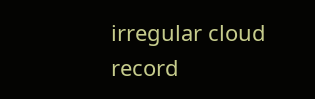irregular cloud record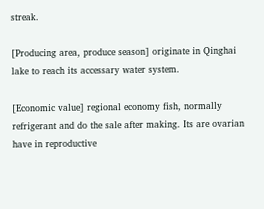streak.

[Producing area, produce season] originate in Qinghai lake to reach its accessary water system.

[Economic value] regional economy fish, normally refrigerant and do the sale after making. Its are ovarian have in reproductive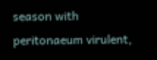season with peritonaeum virulent,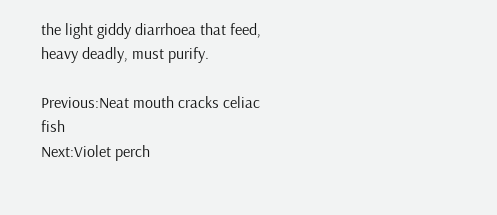the light giddy diarrhoea that feed, heavy deadly, must purify.

Previous:Neat mouth cracks celiac fish
Next:Violet perch